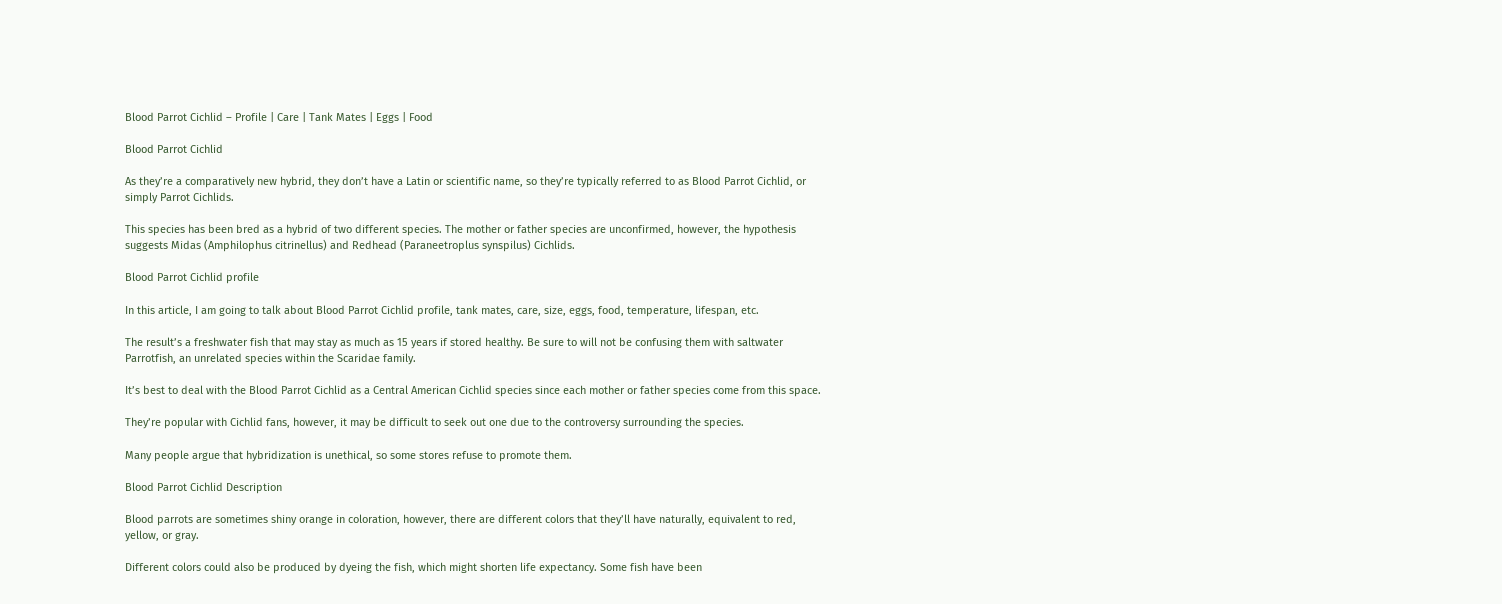Blood Parrot Cichlid – Profile | Care | Tank Mates | Eggs | Food

Blood Parrot Cichlid

As they’re a comparatively new hybrid, they don’t have a Latin or scientific name, so they’re typically referred to as Blood Parrot Cichlid, or simply Parrot Cichlids.

This species has been bred as a hybrid of two different species. The mother or father species are unconfirmed, however, the hypothesis suggests Midas (Amphilophus citrinellus) and Redhead (Paraneetroplus synspilus) Cichlids.

Blood Parrot Cichlid profile

In this article, I am going to talk about Blood Parrot Cichlid profile, tank mates, care, size, eggs, food, temperature, lifespan, etc.

The result’s a freshwater fish that may stay as much as 15 years if stored healthy. Be sure to will not be confusing them with saltwater Parrotfish, an unrelated species within the Scaridae family.

It’s best to deal with the Blood Parrot Cichlid as a Central American Cichlid species since each mother or father species come from this space.

They’re popular with Cichlid fans, however, it may be difficult to seek out one due to the controversy surrounding the species.

Many people argue that hybridization is unethical, so some stores refuse to promote them.

Blood Parrot Cichlid Description

Blood parrots are sometimes shiny orange in coloration, however, there are different colors that they’ll have naturally, equivalent to red, yellow, or gray.

Different colors could also be produced by dyeing the fish, which might shorten life expectancy. Some fish have been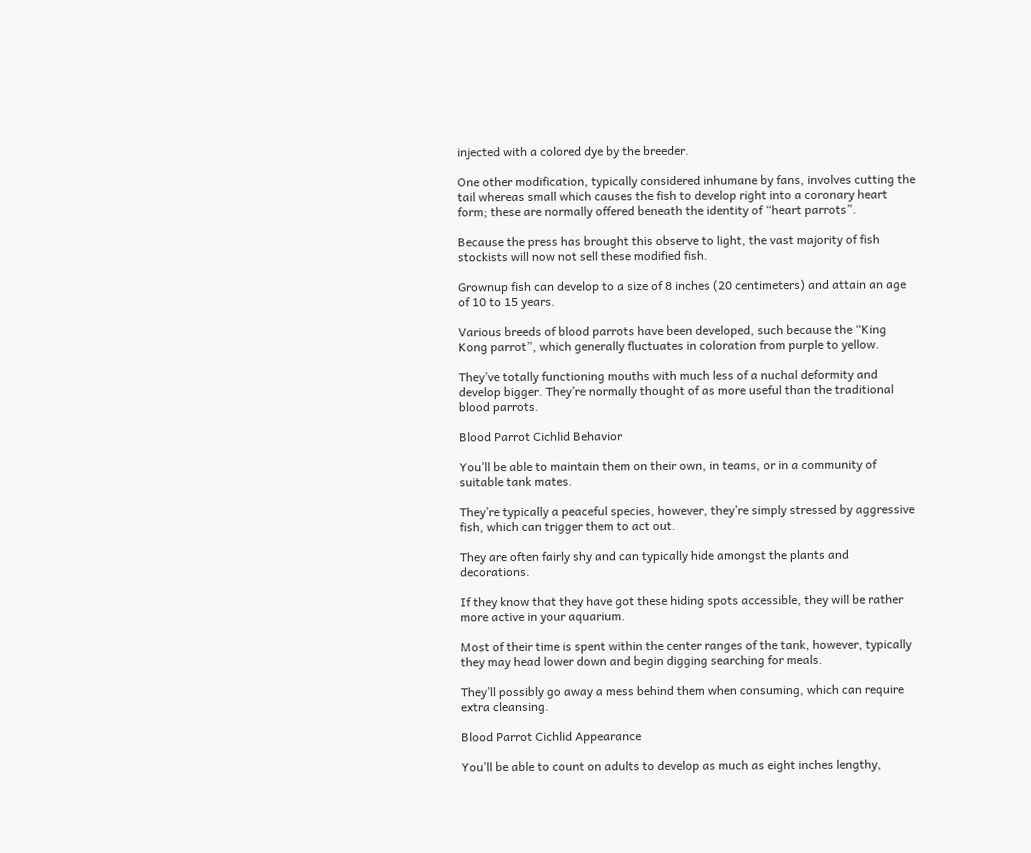injected with a colored dye by the breeder.

One other modification, typically considered inhumane by fans, involves cutting the tail whereas small which causes the fish to develop right into a coronary heart form; these are normally offered beneath the identity of “heart parrots”.

Because the press has brought this observe to light, the vast majority of fish stockists will now not sell these modified fish.

Grownup fish can develop to a size of 8 inches (20 centimeters) and attain an age of 10 to 15 years.

Various breeds of blood parrots have been developed, such because the “King Kong parrot”, which generally fluctuates in coloration from purple to yellow.

They’ve totally functioning mouths with much less of a nuchal deformity and develop bigger. They’re normally thought of as more useful than the traditional blood parrots.

Blood Parrot Cichlid Behavior

You’ll be able to maintain them on their own, in teams, or in a community of suitable tank mates.

They’re typically a peaceful species, however, they’re simply stressed by aggressive fish, which can trigger them to act out.

They are often fairly shy and can typically hide amongst the plants and decorations.

If they know that they have got these hiding spots accessible, they will be rather more active in your aquarium.

Most of their time is spent within the center ranges of the tank, however, typically they may head lower down and begin digging searching for meals.

They’ll possibly go away a mess behind them when consuming, which can require extra cleansing.

Blood Parrot Cichlid Appearance

You’ll be able to count on adults to develop as much as eight inches lengthy,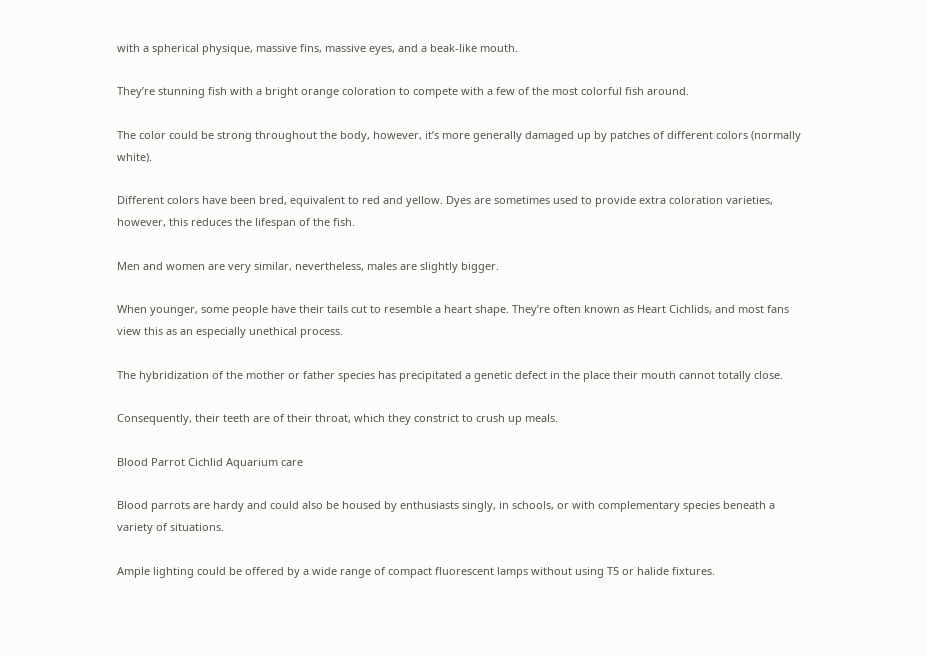with a spherical physique, massive fins, massive eyes, and a beak-like mouth.

They’re stunning fish with a bright orange coloration to compete with a few of the most colorful fish around.

The color could be strong throughout the body, however, it’s more generally damaged up by patches of different colors (normally white).

Different colors have been bred, equivalent to red and yellow. Dyes are sometimes used to provide extra coloration varieties, however, this reduces the lifespan of the fish.

Men and women are very similar, nevertheless, males are slightly bigger.

When younger, some people have their tails cut to resemble a heart shape. They’re often known as Heart Cichlids, and most fans view this as an especially unethical process.

The hybridization of the mother or father species has precipitated a genetic defect in the place their mouth cannot totally close.

Consequently, their teeth are of their throat, which they constrict to crush up meals.

Blood Parrot Cichlid Aquarium care

Blood parrots are hardy and could also be housed by enthusiasts singly, in schools, or with complementary species beneath a variety of situations.

Ample lighting could be offered by a wide range of compact fluorescent lamps without using T5 or halide fixtures.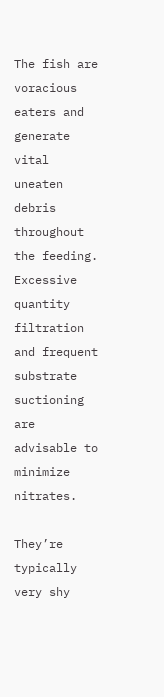The fish are voracious eaters and generate vital uneaten debris throughout the feeding. Excessive quantity filtration and frequent substrate suctioning are advisable to minimize nitrates.

They’re typically very shy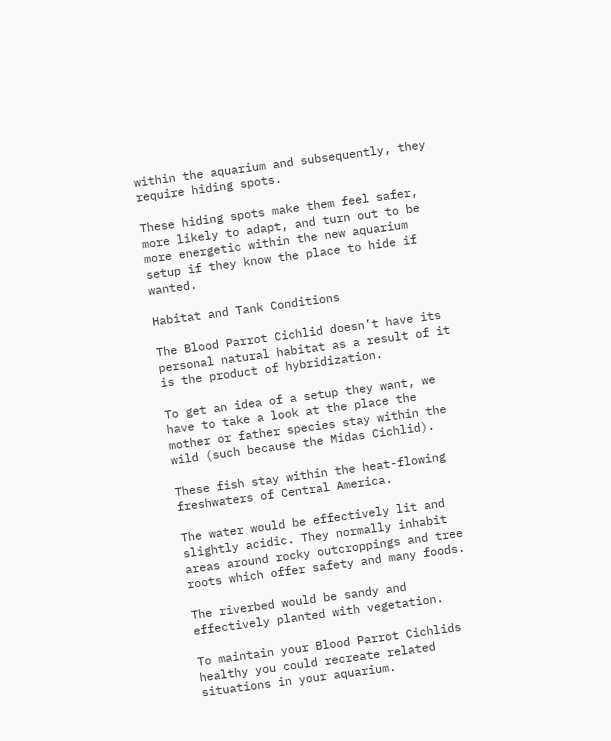within the aquarium and subsequently, they require hiding spots.

These hiding spots make them feel safer, more likely to adapt, and turn out to be more energetic within the new aquarium setup if they know the place to hide if wanted.

Habitat and Tank Conditions

The Blood Parrot Cichlid doesn’t have its personal natural habitat as a result of it is the product of hybridization.

To get an idea of a setup they want, we have to take a look at the place the mother or father species stay within the wild (such because the Midas Cichlid).

These fish stay within the heat-flowing freshwaters of Central America.

The water would be effectively lit and slightly acidic. They normally inhabit areas around rocky outcroppings and tree roots which offer safety and many foods.

The riverbed would be sandy and effectively planted with vegetation.

To maintain your Blood Parrot Cichlids healthy you could recreate related situations in your aquarium.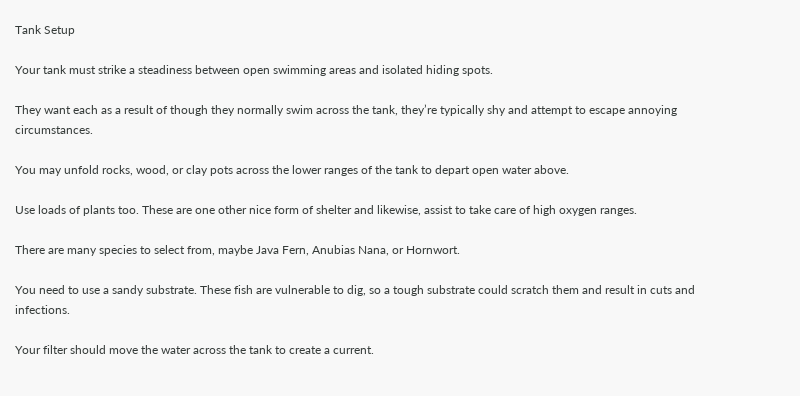Tank Setup

Your tank must strike a steadiness between open swimming areas and isolated hiding spots.

They want each as a result of though they normally swim across the tank, they’re typically shy and attempt to escape annoying circumstances.

You may unfold rocks, wood, or clay pots across the lower ranges of the tank to depart open water above.

Use loads of plants too. These are one other nice form of shelter and likewise, assist to take care of high oxygen ranges.

There are many species to select from, maybe Java Fern, Anubias Nana, or Hornwort.

You need to use a sandy substrate. These fish are vulnerable to dig, so a tough substrate could scratch them and result in cuts and infections.

Your filter should move the water across the tank to create a current.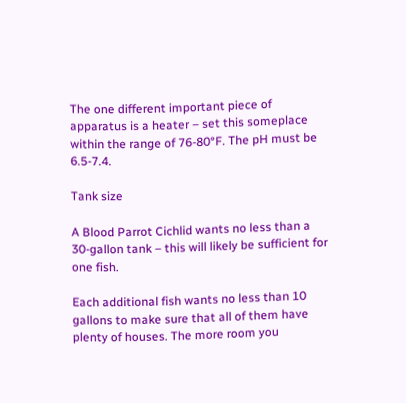The one different important piece of apparatus is a heater – set this someplace within the range of 76-80°F. The pH must be 6.5-7.4.

Tank size

A Blood Parrot Cichlid wants no less than a 30-gallon tank – this will likely be sufficient for one fish.

Each additional fish wants no less than 10 gallons to make sure that all of them have plenty of houses. The more room you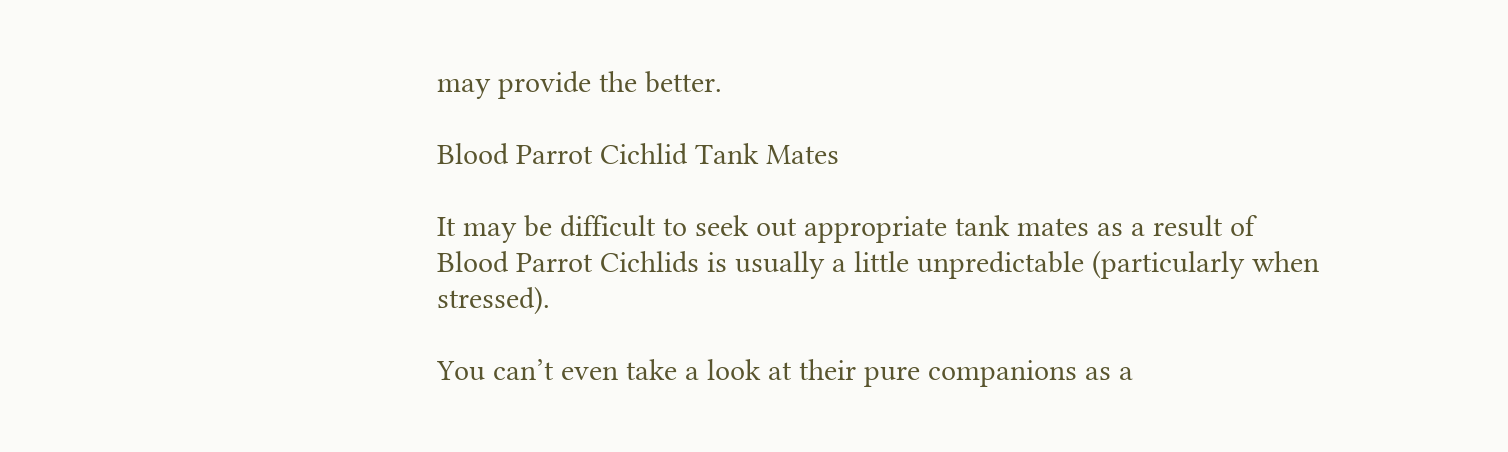may provide the better.

Blood Parrot Cichlid Tank Mates

It may be difficult to seek out appropriate tank mates as a result of Blood Parrot Cichlids is usually a little unpredictable (particularly when stressed).

You can’t even take a look at their pure companions as a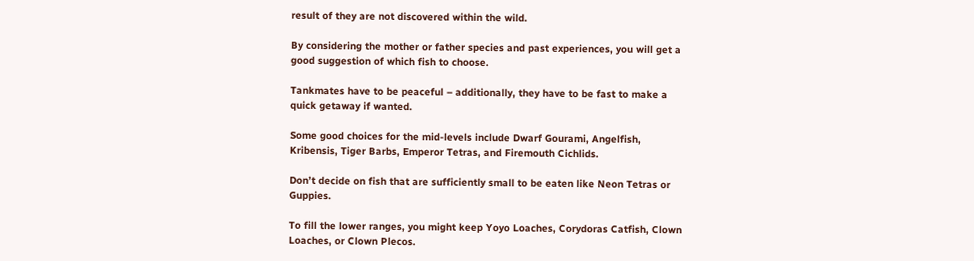result of they are not discovered within the wild.

By considering the mother or father species and past experiences, you will get a good suggestion of which fish to choose.

Tankmates have to be peaceful – additionally, they have to be fast to make a quick getaway if wanted.

Some good choices for the mid-levels include Dwarf Gourami, Angelfish, Kribensis, Tiger Barbs, Emperor Tetras, and Firemouth Cichlids.

Don’t decide on fish that are sufficiently small to be eaten like Neon Tetras or Guppies.

To fill the lower ranges, you might keep Yoyo Loaches, Corydoras Catfish, Clown Loaches, or Clown Plecos.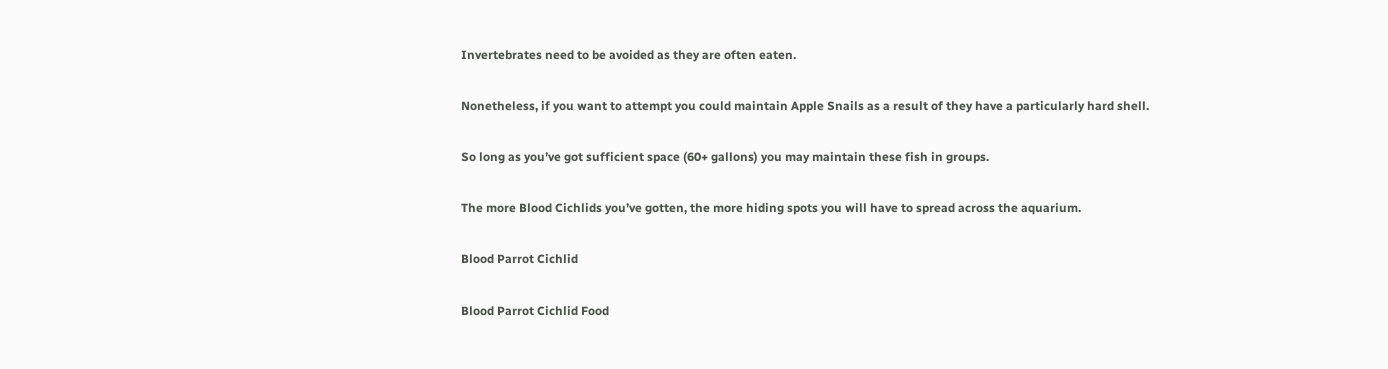Invertebrates need to be avoided as they are often eaten.

Nonetheless, if you want to attempt you could maintain Apple Snails as a result of they have a particularly hard shell.

So long as you’ve got sufficient space (60+ gallons) you may maintain these fish in groups.

The more Blood Cichlids you’ve gotten, the more hiding spots you will have to spread across the aquarium.

Blood Parrot Cichlid

Blood Parrot Cichlid Food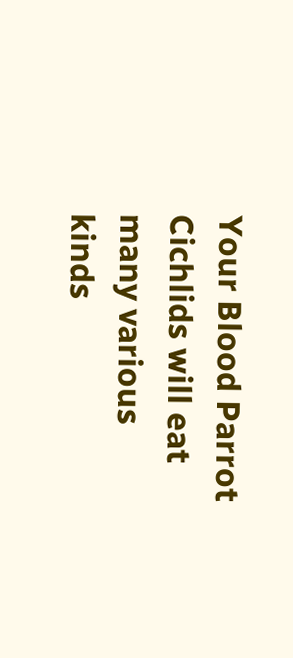Your Blood Parrot Cichlids will eat many various kinds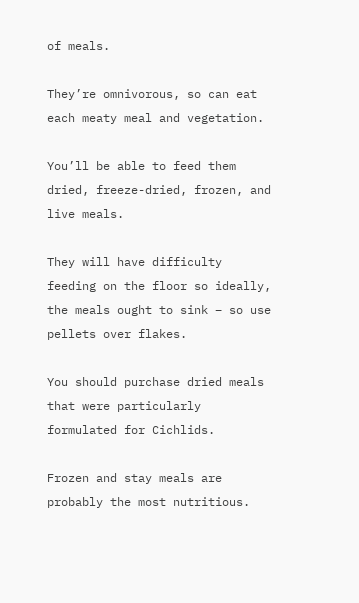of meals.

They’re omnivorous, so can eat each meaty meal and vegetation.

You’ll be able to feed them dried, freeze-dried, frozen, and live meals.

They will have difficulty feeding on the floor so ideally, the meals ought to sink – so use pellets over flakes.

You should purchase dried meals that were particularly formulated for Cichlids.

Frozen and stay meals are probably the most nutritious.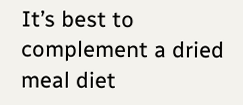It’s best to complement a dried meal diet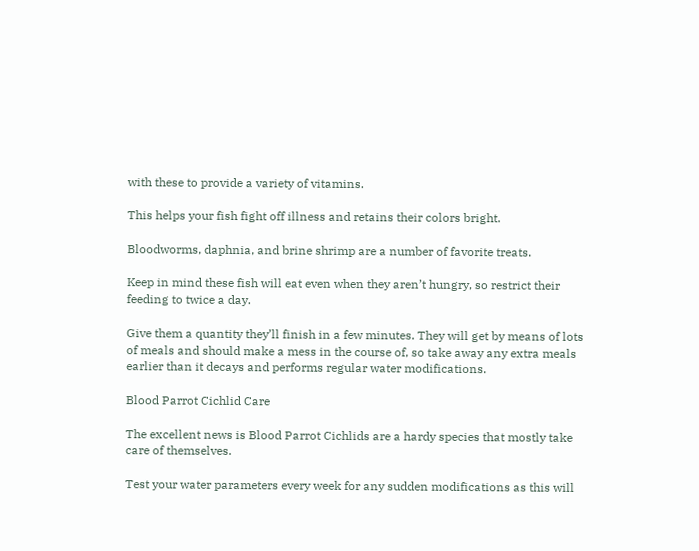with these to provide a variety of vitamins.

This helps your fish fight off illness and retains their colors bright.

Bloodworms, daphnia, and brine shrimp are a number of favorite treats.

Keep in mind these fish will eat even when they aren’t hungry, so restrict their feeding to twice a day.

Give them a quantity they’ll finish in a few minutes. They will get by means of lots of meals and should make a mess in the course of, so take away any extra meals earlier than it decays and performs regular water modifications.

Blood Parrot Cichlid Care

The excellent news is Blood Parrot Cichlids are a hardy species that mostly take care of themselves.

Test your water parameters every week for any sudden modifications as this will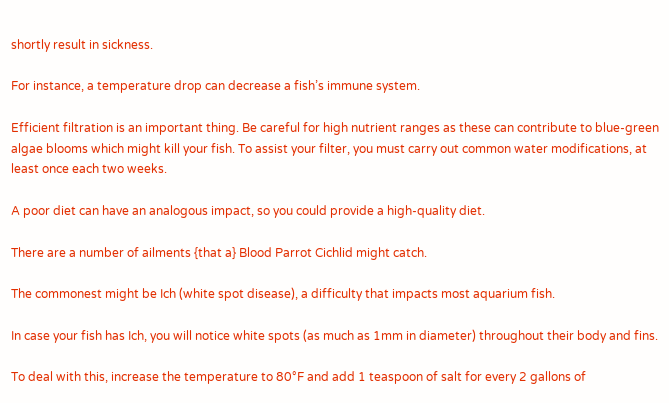shortly result in sickness.

For instance, a temperature drop can decrease a fish’s immune system.

Efficient filtration is an important thing. Be careful for high nutrient ranges as these can contribute to blue-green algae blooms which might kill your fish. To assist your filter, you must carry out common water modifications, at least once each two weeks.

A poor diet can have an analogous impact, so you could provide a high-quality diet.

There are a number of ailments {that a} Blood Parrot Cichlid might catch.

The commonest might be Ich (white spot disease), a difficulty that impacts most aquarium fish.

In case your fish has Ich, you will notice white spots (as much as 1mm in diameter) throughout their body and fins.

To deal with this, increase the temperature to 80°F and add 1 teaspoon of salt for every 2 gallons of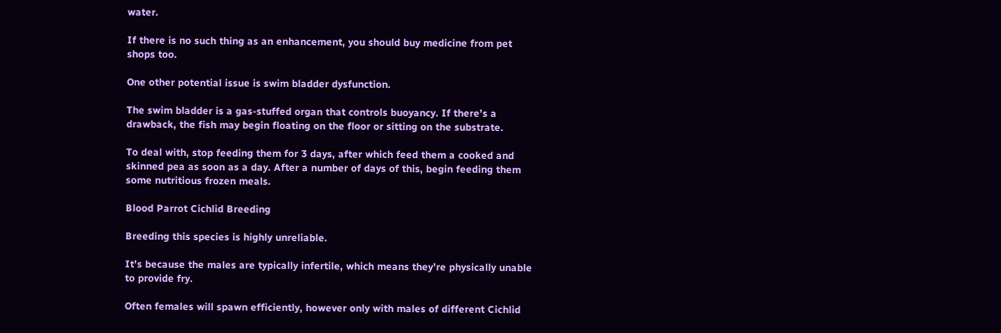water.

If there is no such thing as an enhancement, you should buy medicine from pet shops too.

One other potential issue is swim bladder dysfunction.

The swim bladder is a gas-stuffed organ that controls buoyancy. If there’s a drawback, the fish may begin floating on the floor or sitting on the substrate.

To deal with, stop feeding them for 3 days, after which feed them a cooked and skinned pea as soon as a day. After a number of days of this, begin feeding them some nutritious frozen meals.

Blood Parrot Cichlid Breeding

Breeding this species is highly unreliable.

It’s because the males are typically infertile, which means they’re physically unable to provide fry.

Often females will spawn efficiently, however only with males of different Cichlid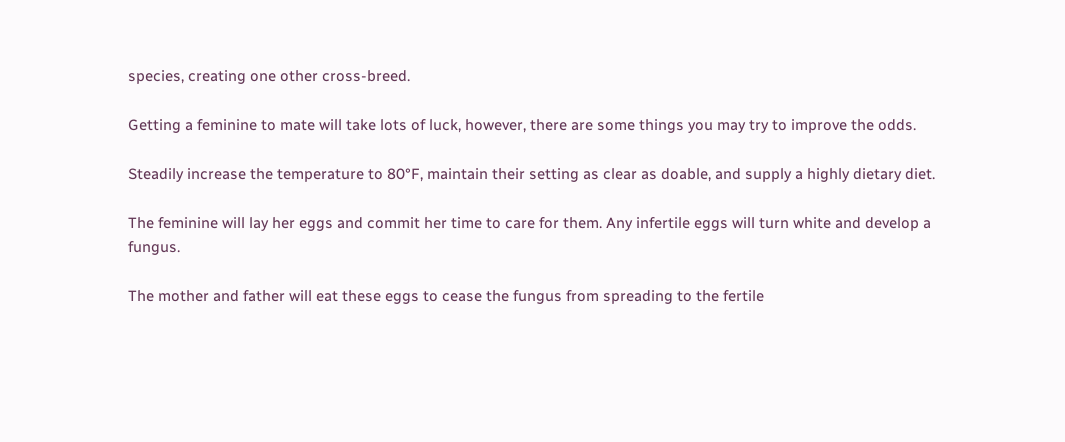species, creating one other cross-breed.

Getting a feminine to mate will take lots of luck, however, there are some things you may try to improve the odds.

Steadily increase the temperature to 80°F, maintain their setting as clear as doable, and supply a highly dietary diet.

The feminine will lay her eggs and commit her time to care for them. Any infertile eggs will turn white and develop a fungus.

The mother and father will eat these eggs to cease the fungus from spreading to the fertile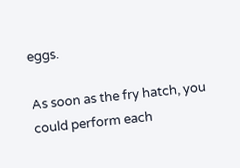eggs.

As soon as the fry hatch, you could perform each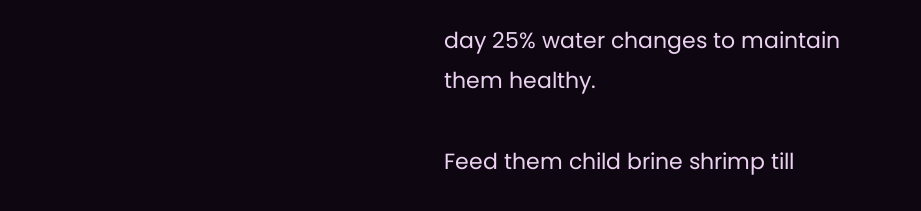day 25% water changes to maintain them healthy.

Feed them child brine shrimp till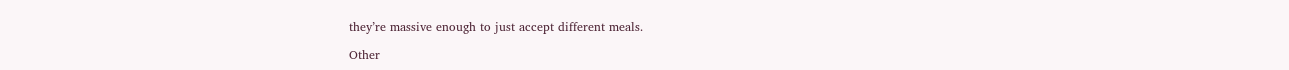they’re massive enough to just accept different meals.

Other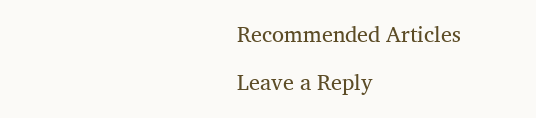Recommended Articles

Leave a Reply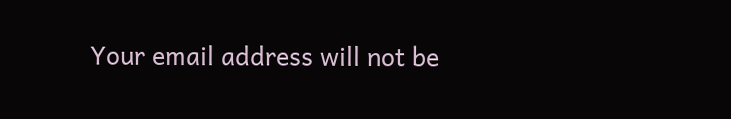Your email address will not be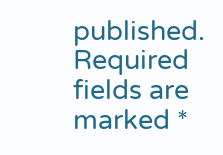published. Required fields are marked *